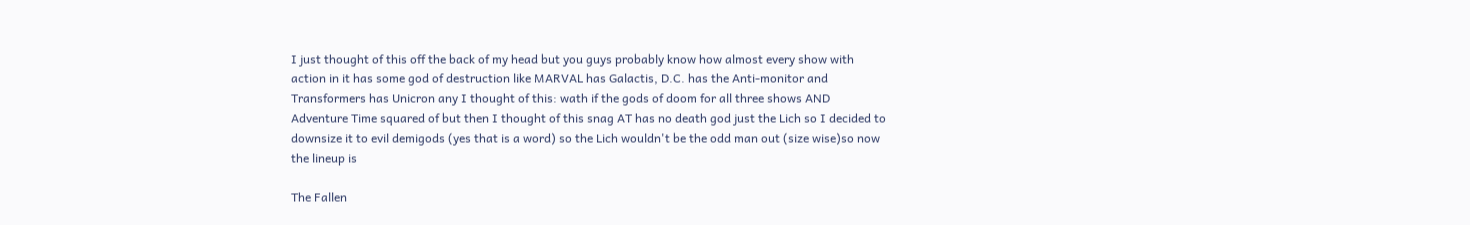I just thought of this off the back of my head but you guys probably know how almost every show with action in it has some god of destruction like MARVAL has Galactis, D.C. has the Anti-monitor and Transformers has Unicron any I thought of this: wath if the gods of doom for all three shows AND Adventure Time squared of but then I thought of this snag AT has no death god just the Lich so I decided to downsize it to evil demigods (yes that is a word) so the Lich wouldn't be the odd man out (size wise)so now the lineup is

The Fallen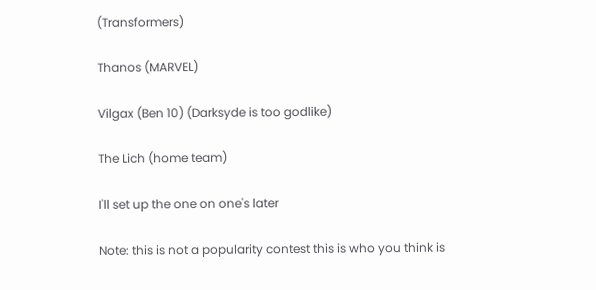(Transformers)

Thanos (MARVEL)

Vilgax (Ben 10) (Darksyde is too godlike)

The Lich (home team)

I'll set up the one on one's later

Note: this is not a popularity contest this is who you think is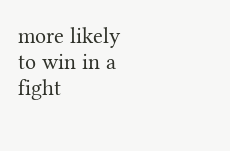more likely to win in a fight